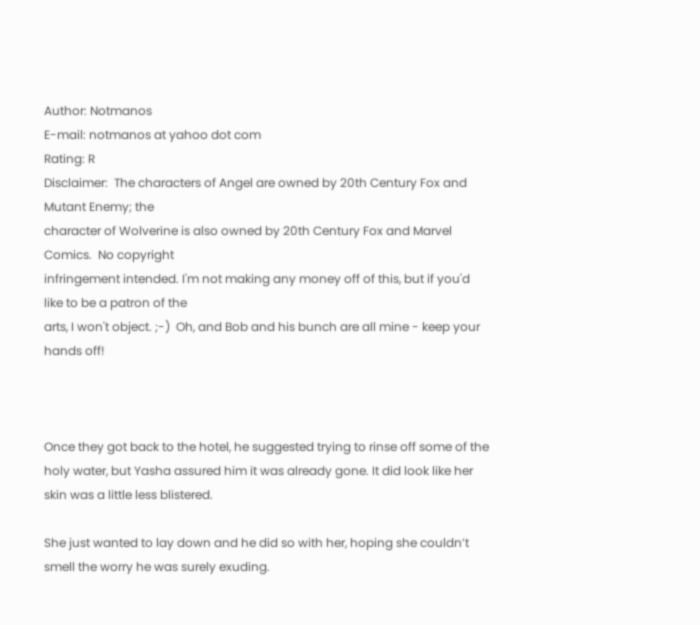Author: Notmanos
E-mail: notmanos at yahoo dot com
Rating: R
Disclaimer:  The characters of Angel are owned by 20th Century Fox and Mutant Enemy; the
character of Wolverine is also owned by 20th Century Fox and Marvel Comics.  No copyright
infringement intended. I'm not making any money off of this, but if you'd like to be a patron of the
arts, I won't object. ;-)  Oh, and Bob and his bunch are all mine - keep your hands off!



Once they got back to the hotel, he suggested trying to rinse off some of the holy water, but Yasha assured him it was already gone. It did look like her skin was a little less blistered.

She just wanted to lay down and he did so with her, hoping she couldn’t smell the worry he was surely exuding.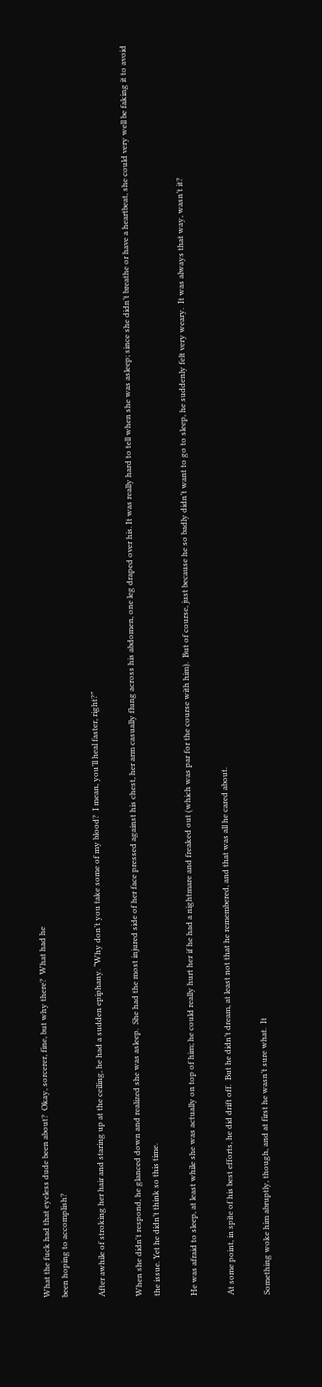What the fuck had that eyeless dude been about?  Okay, sorcerer, fine, but why there?  What had he
been hoping to accomplish?

After awhile of stroking her hair and staring up at the ceiling, he had a sudden epiphany. “Why don’t you take some of my blood?  I mean, you’ll heal faster, right?”

When she didn't respond, he glanced down and realized she was asleep.  She had the most injured side of her face pressed against his chest, her arm casually flung across his abdomen, one leg draped over his. It was really hard to tell when she was asleep; since she didn’t breathe or have a heartbeat, she could very well be faking it to avoid the issue. Yet he didn’t think so this time.

He was afraid to sleep, at least while she was actually on top of him; he could really hurt her if he had a nightmare and freaked out (which was par for the course with him).  But of course, just because he so badly didn’t want to go to sleep, he suddenly felt very weary.  It was always that way, wasn’t it?

At some point, in spite of his best efforts, he did drift off.  But he didn’t dream, at least not that he remembered, and that was all he cared about.

Something woke him abruptly, though, and at first he wasn’t sure what.  It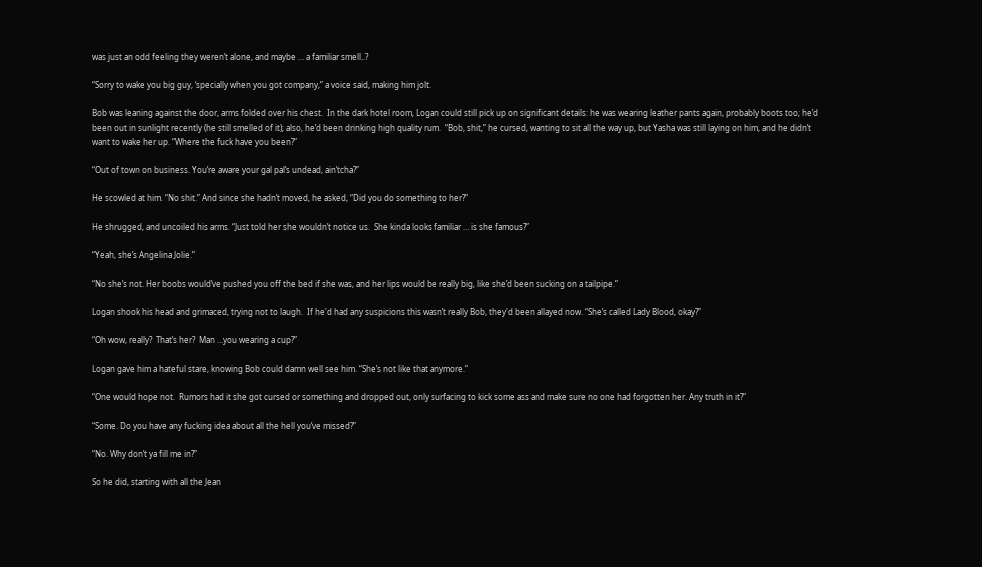was just an odd feeling they weren’t alone, and maybe … a familiar smell..?

“Sorry to wake you big guy, ‘specially when you got company,” a voice said, making him jolt.

Bob was leaning against the door, arms folded over his chest.  In the dark hotel room, Logan could still pick up on significant details: he was wearing leather pants again, probably boots too; he’d been out in sunlight recently (he still smelled of it); also, he’d been drinking high quality rum.  “Bob, shit,” he cursed, wanting to sit all the way up, but Yasha was still laying on him, and he didn’t want to wake her up. “Where the fuck have you been?”

“Out of town on business. You’re aware your gal pal’s undead, ain’tcha?”

He scowled at him. “No shit.” And since she hadn’t moved, he asked, “Did you do something to her?”

He shrugged, and uncoiled his arms. “Just told her she wouldn’t notice us.  She kinda looks familiar … is she famous?”

“Yeah, she’s Angelina Jolie.”

“No she’s not. Her boobs would’ve pushed you off the bed if she was, and her lips would be really big, like she’d been sucking on a tailpipe.”

Logan shook his head and grimaced, trying not to laugh.  If he'd had any suspicions this wasn’t really Bob, they'd been allayed now. “She’s called Lady Blood, okay?”

“Oh wow, really?  That’s her?  Man …you wearing a cup?”

Logan gave him a hateful stare, knowing Bob could damn well see him. “She’s not like that anymore.”

“One would hope not.  Rumors had it she got cursed or something and dropped out, only surfacing to kick some ass and make sure no one had forgotten her. Any truth in it?”

“Some. Do you have any fucking idea about all the hell you’ve missed?”

“No. Why don’t ya fill me in?”

So he did, starting with all the Jean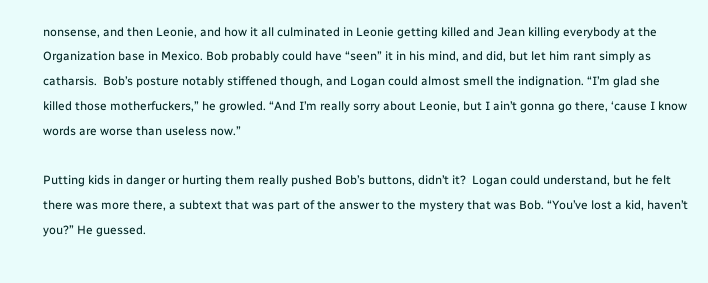nonsense, and then Leonie, and how it all culminated in Leonie getting killed and Jean killing everybody at the Organization base in Mexico. Bob probably could have “seen” it in his mind, and did, but let him rant simply as catharsis.  Bob’s posture notably stiffened though, and Logan could almost smell the indignation. “I’m glad she killed those motherfuckers,” he growled. “And I’m really sorry about Leonie, but I ain’t gonna go there, ‘cause I know words are worse than useless now.”

Putting kids in danger or hurting them really pushed Bob’s buttons, didn’t it?  Logan could understand, but he felt there was more there, a subtext that was part of the answer to the mystery that was Bob. “You’ve lost a kid, haven’t you?” He guessed.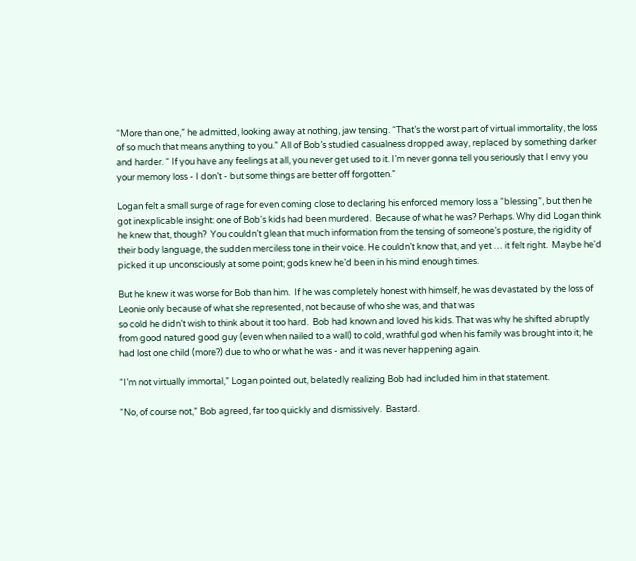“More than one,” he admitted, looking away at nothing, jaw tensing. “That’s the worst part of virtual immortality, the loss of so much that means anything to you.” All of Bob’s studied casualness dropped away, replaced by something darker and harder. “ If you have any feelings at all, you never get used to it. I’m never gonna tell you seriously that I envy you your memory loss - I don’t - but some things are better off forgotten.”

Logan felt a small surge of rage for even coming close to declaring his enforced memory loss a “blessing”, but then he got inexplicable insight: one of Bob's kids had been murdered.  Because of what he was? Perhaps. Why did Logan think he knew that, though?  You couldn’t glean that much information from the tensing of someone’s posture, the rigidity of their body language, the sudden merciless tone in their voice. He couldn’t know that, and yet … it felt right.  Maybe he'd picked it up unconsciously at some point; gods knew he’d been in his mind enough times.

But he knew it was worse for Bob than him.  If he was completely honest with himself, he was devastated by the loss of Leonie only because of what she represented, not because of who she was, and that was
so cold he didn’t wish to think about it too hard.  Bob had known and loved his kids. That was why he shifted abruptly from good natured good guy (even when nailed to a wall) to cold, wrathful god when his family was brought into it; he had lost one child (more?) due to who or what he was - and it was never happening again.

“I’m not virtually immortal,” Logan pointed out, belatedly realizing Bob had included him in that statement.

“No, of course not,” Bob agreed, far too quickly and dismissively.  Bastard.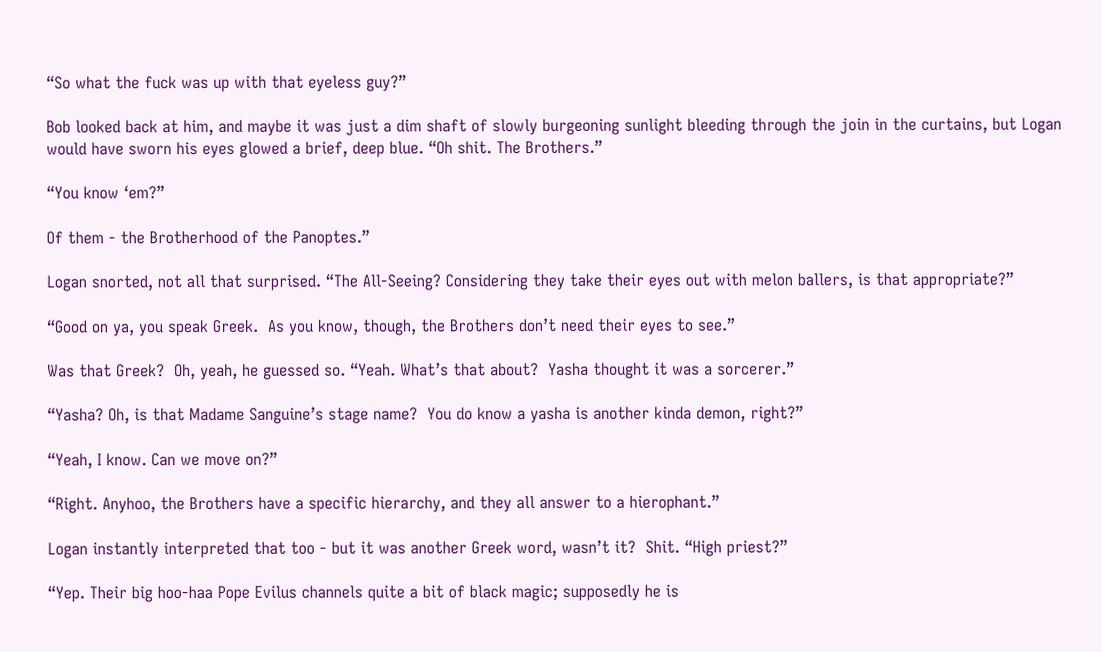“So what the fuck was up with that eyeless guy?”

Bob looked back at him, and maybe it was just a dim shaft of slowly burgeoning sunlight bleeding through the join in the curtains, but Logan would have sworn his eyes glowed a brief, deep blue. “Oh shit. The Brothers.”

“You know ‘em?”

Of them - the Brotherhood of the Panoptes.”

Logan snorted, not all that surprised. “The All-Seeing? Considering they take their eyes out with melon ballers, is that appropriate?”

“Good on ya, you speak Greek.  As you know, though, the Brothers don’t need their eyes to see.”

Was that Greek?  Oh, yeah, he guessed so. “Yeah. What’s that about?  Yasha thought it was a sorcerer.”

“Yasha? Oh, is that Madame Sanguine’s stage name?  You do know a yasha is another kinda demon, right?”

“Yeah, I know. Can we move on?”

“Right. Anyhoo, the Brothers have a specific hierarchy, and they all answer to a hierophant.”

Logan instantly interpreted that too - but it was another Greek word, wasn’t it?  Shit. “High priest?”

“Yep. Their big hoo-haa Pope Evilus channels quite a bit of black magic; supposedly he is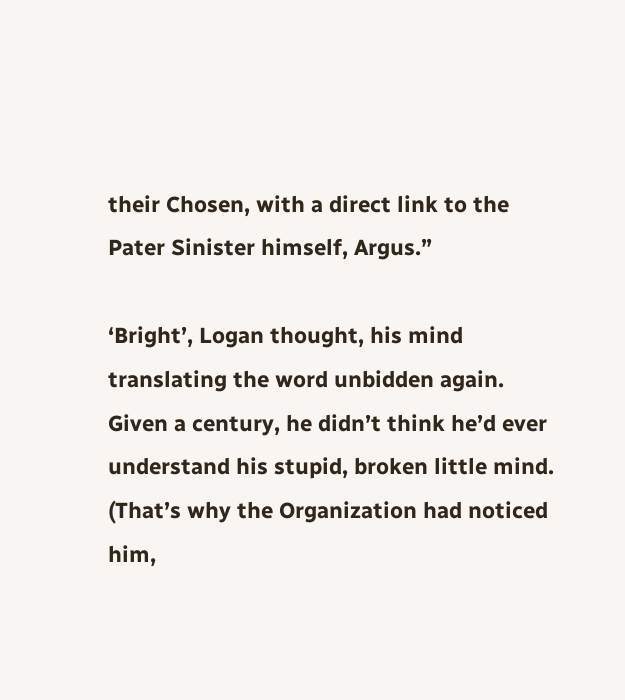their Chosen, with a direct link to the Pater Sinister himself, Argus.”

‘Bright’, Logan thought, his mind translating the word unbidden again.  Given a century, he didn’t think he’d ever understand his stupid, broken little mind. (That’s why the Organization had noticed him,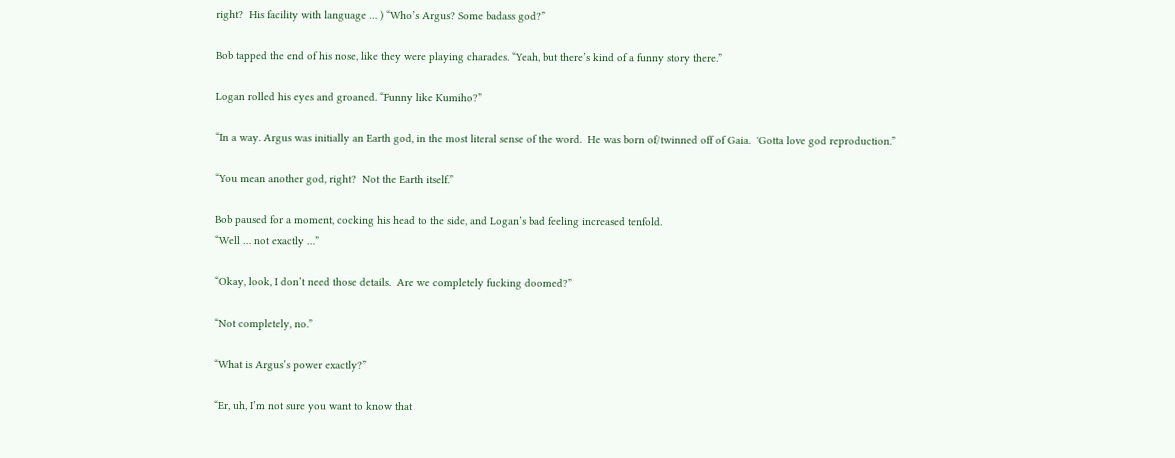right?  His facility with language … ) “Who’s Argus? Some badass god?”

Bob tapped the end of his nose, like they were playing charades. “Yeah, but there’s kind of a funny story there.”

Logan rolled his eyes and groaned. “Funny like Kumiho?”

“In a way. Argus was initially an Earth god, in the most literal sense of the word.  He was born of/twinned off of Gaia.  'Gotta love god reproduction.”

“You mean another god, right?  Not the Earth itself.”

Bob paused for a moment, cocking his head to the side, and Logan’s bad feeling increased tenfold.
“Well … not exactly …”

“Okay, look, I don’t need those details.  Are we completely fucking doomed?”

“Not completely, no.”

“What is Argus’s power exactly?”

“Er, uh, I’m not sure you want to know that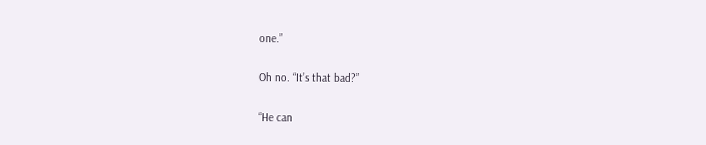one.”

Oh no. “It’s that bad?”

“He can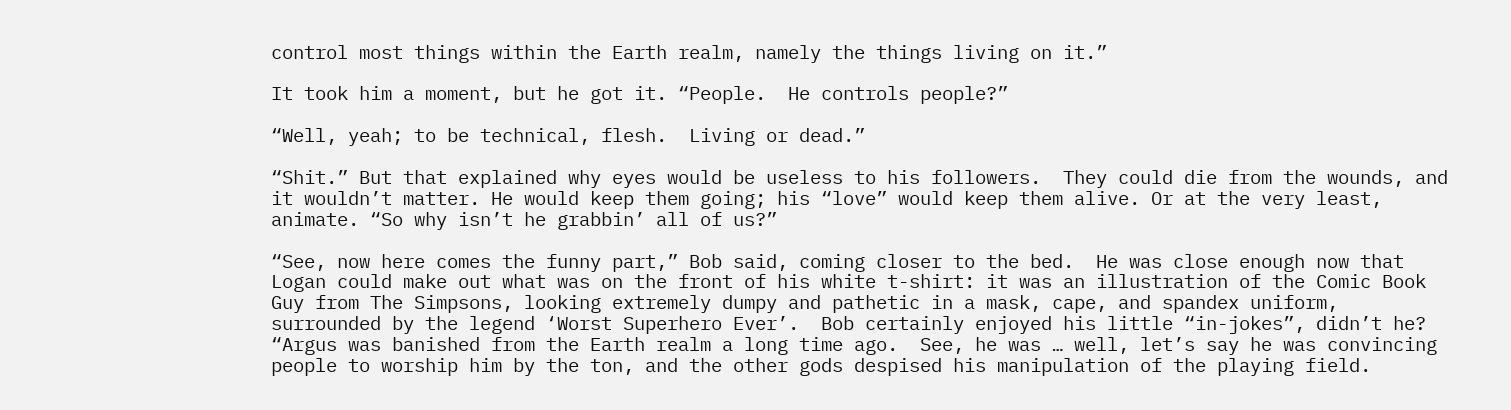control most things within the Earth realm, namely the things living on it.”

It took him a moment, but he got it. “People.  He controls people?”

“Well, yeah; to be technical, flesh.  Living or dead.”

“Shit.” But that explained why eyes would be useless to his followers.  They could die from the wounds, and it wouldn’t matter. He would keep them going; his “love” would keep them alive. Or at the very least, animate. “So why isn’t he grabbin’ all of us?”

“See, now here comes the funny part,” Bob said, coming closer to the bed.  He was close enough now that Logan could make out what was on the front of his white t-shirt: it was an illustration of the Comic Book Guy from The Simpsons, looking extremely dumpy and pathetic in a mask, cape, and spandex uniform, surrounded by the legend ‘Worst Superhero Ever’.  Bob certainly enjoyed his little “in-jokes”, didn’t he? “Argus was banished from the Earth realm a long time ago.  See, he was … well, let’s say he was convincing people to worship him by the ton, and the other gods despised his manipulation of the playing field.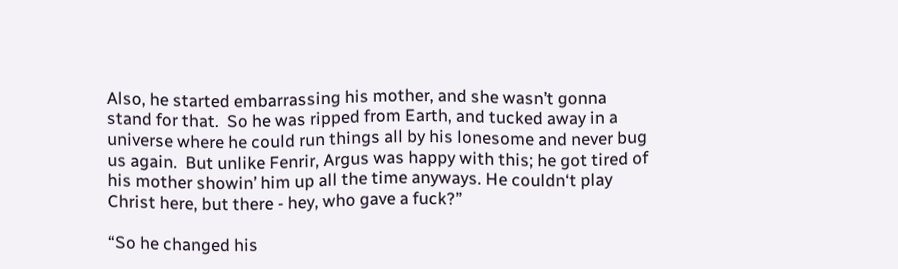Also, he started embarrassing his mother, and she wasn’t gonna stand for that.  So he was ripped from Earth, and tucked away in a universe where he could run things all by his lonesome and never bug us again.  But unlike Fenrir, Argus was happy with this; he got tired of his mother showin’ him up all the time anyways. He couldn‘t play Christ here, but there - hey, who gave a fuck?”

“So he changed his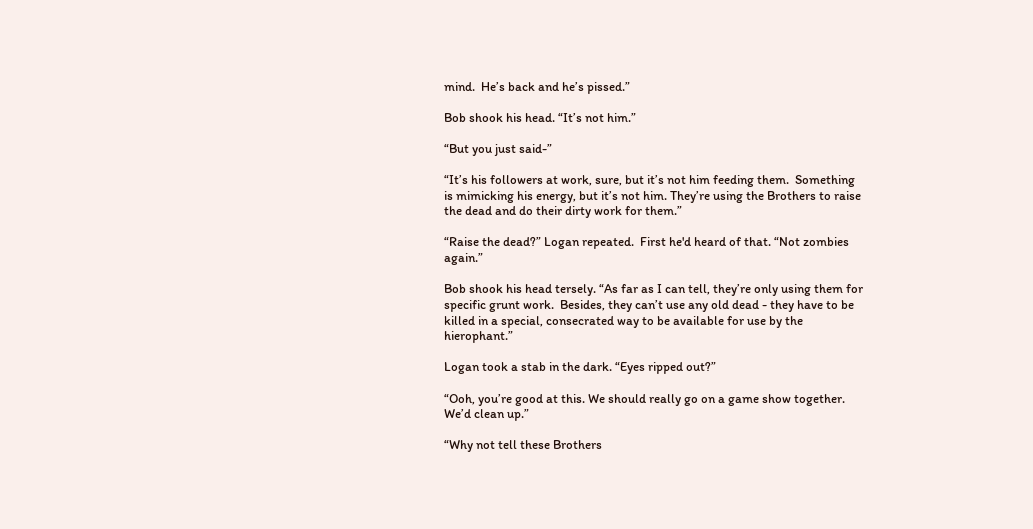mind.  He’s back and he’s pissed.”

Bob shook his head. “It’s not him.”

“But you just said-”

“It’s his followers at work, sure, but it’s not him feeding them.  Something is mimicking his energy, but it’s not him. They’re using the Brothers to raise the dead and do their dirty work for them.”

“Raise the dead?” Logan repeated.  First he'd heard of that. “Not zombies again.”

Bob shook his head tersely. “As far as I can tell, they’re only using them for specific grunt work.  Besides, they can’t use any old dead - they have to be killed in a special, consecrated way to be available for use by the hierophant.”

Logan took a stab in the dark. “Eyes ripped out?”

“Ooh, you’re good at this. We should really go on a game show together. We’d clean up.”

“Why not tell these Brothers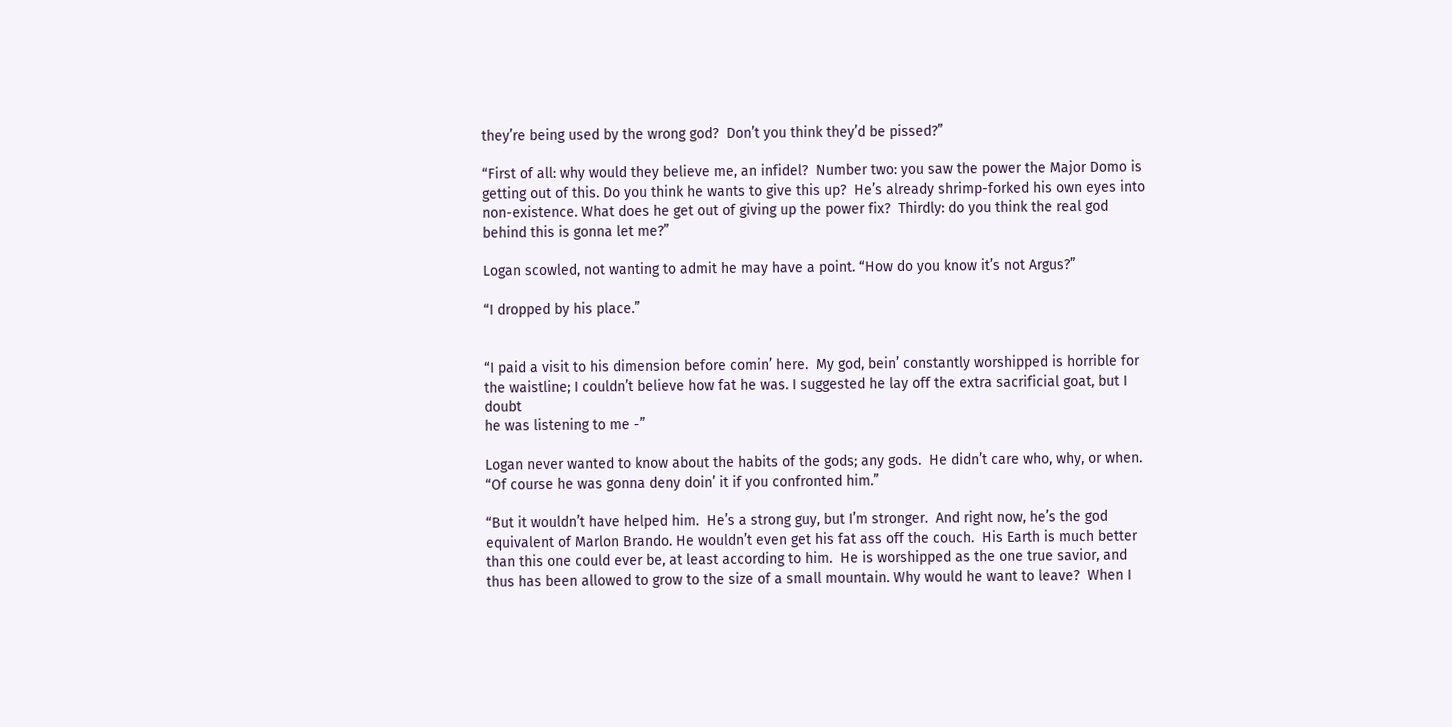they’re being used by the wrong god?  Don’t you think they’d be pissed?”

“First of all: why would they believe me, an infidel?  Number two: you saw the power the Major Domo is getting out of this. Do you think he wants to give this up?  He’s already shrimp-forked his own eyes into non-existence. What does he get out of giving up the power fix?  Thirdly: do you think the real god behind this is gonna let me?”

Logan scowled, not wanting to admit he may have a point. “How do you know it’s not Argus?”

“I dropped by his place.”


“I paid a visit to his dimension before comin’ here.  My god, bein’ constantly worshipped is horrible for
the waistline; I couldn’t believe how fat he was. I suggested he lay off the extra sacrificial goat, but I doubt
he was listening to me -”

Logan never wanted to know about the habits of the gods; any gods.  He didn’t care who, why, or when. “Of course he was gonna deny doin’ it if you confronted him.”

“But it wouldn’t have helped him.  He’s a strong guy, but I’m stronger.  And right now, he’s the god equivalent of Marlon Brando. He wouldn’t even get his fat ass off the couch.  His Earth is much better than this one could ever be, at least according to him.  He is worshipped as the one true savior, and thus has been allowed to grow to the size of a small mountain. Why would he want to leave?  When I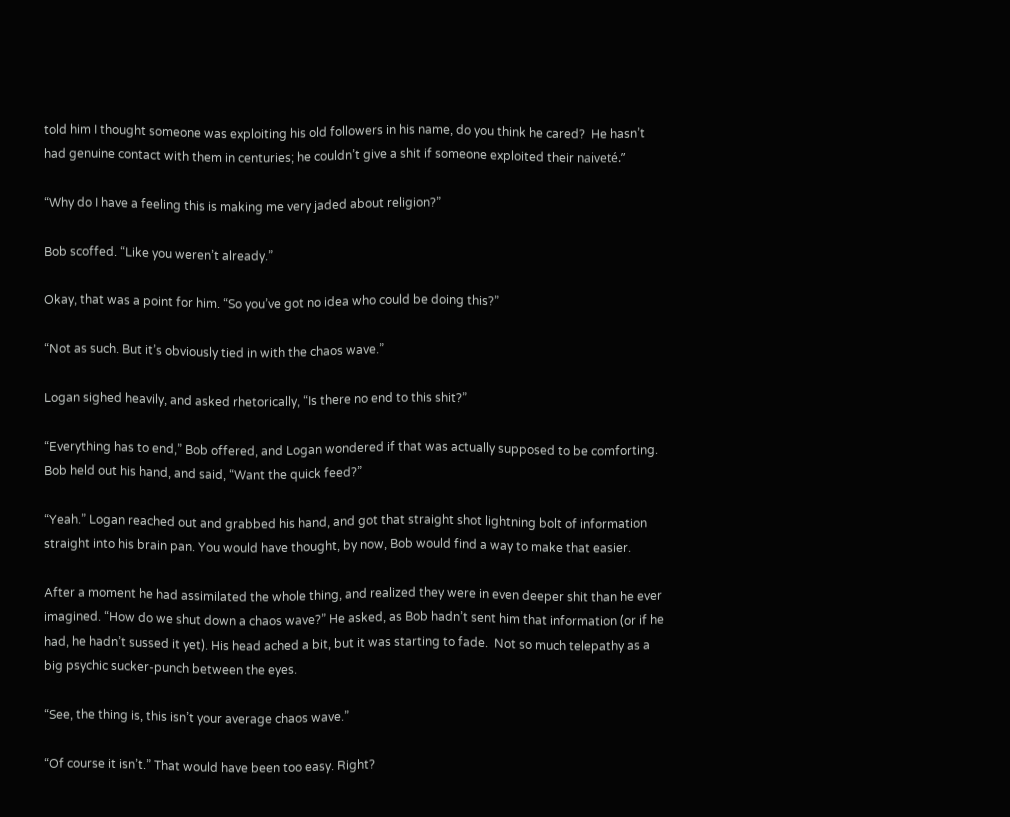told him I thought someone was exploiting his old followers in his name, do you think he cared?  He hasn’t had genuine contact with them in centuries; he couldn’t give a shit if someone exploited their naiveté.”

“Why do I have a feeling this is making me very jaded about religion?”

Bob scoffed. “Like you weren’t already.”

Okay, that was a point for him. “So you’ve got no idea who could be doing this?”

“Not as such. But it’s obviously tied in with the chaos wave.”

Logan sighed heavily, and asked rhetorically, “Is there no end to this shit?”

“Everything has to end,” Bob offered, and Logan wondered if that was actually supposed to be comforting.  Bob held out his hand, and said, “Want the quick feed?”

“Yeah.” Logan reached out and grabbed his hand, and got that straight shot lightning bolt of information straight into his brain pan. You would have thought, by now, Bob would find a way to make that easier.

After a moment he had assimilated the whole thing, and realized they were in even deeper shit than he ever imagined. “How do we shut down a chaos wave?” He asked, as Bob hadn’t sent him that information (or if he had, he hadn’t sussed it yet). His head ached a bit, but it was starting to fade.  Not so much telepathy as a big psychic sucker-punch between the eyes.

“See, the thing is, this isn’t your average chaos wave.”

“Of course it isn’t.” That would have been too easy. Right?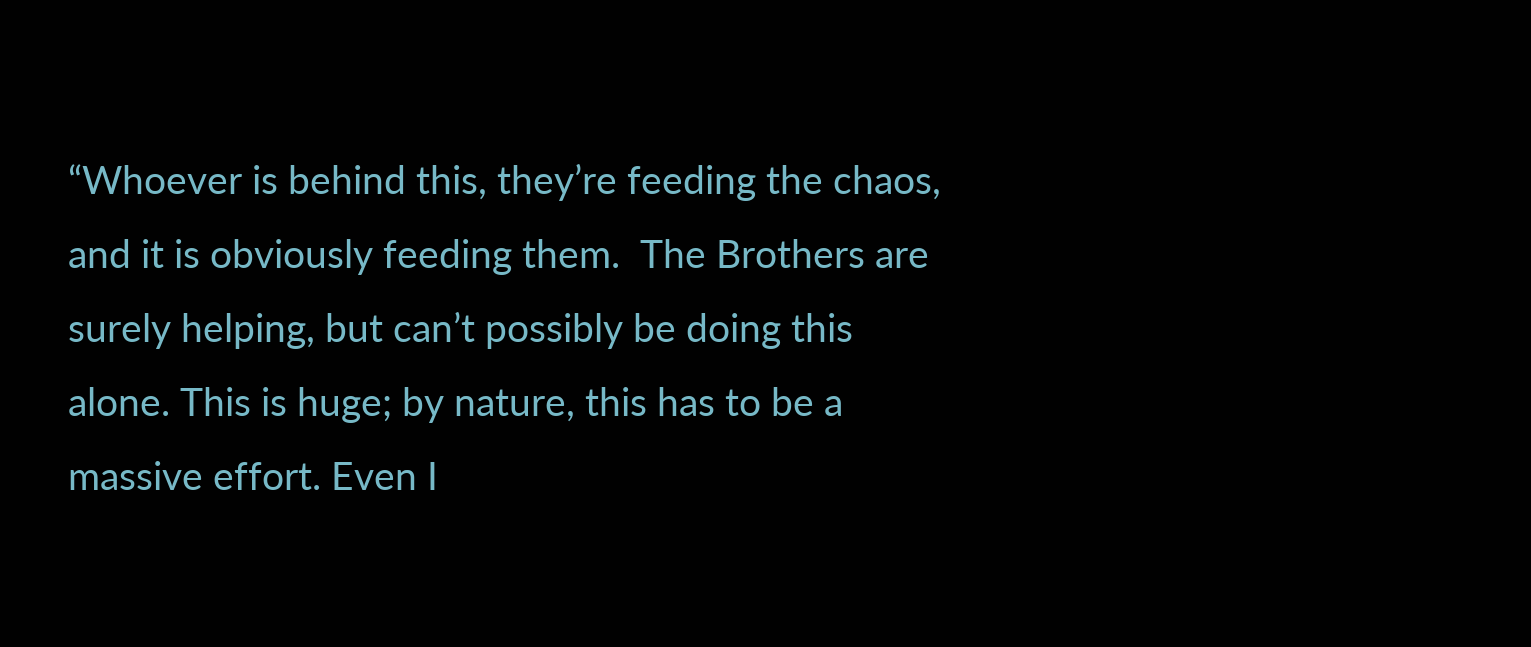“Whoever is behind this, they’re feeding the chaos, and it is obviously feeding them.  The Brothers are surely helping, but can’t possibly be doing this alone. This is huge; by nature, this has to be a massive effort. Even I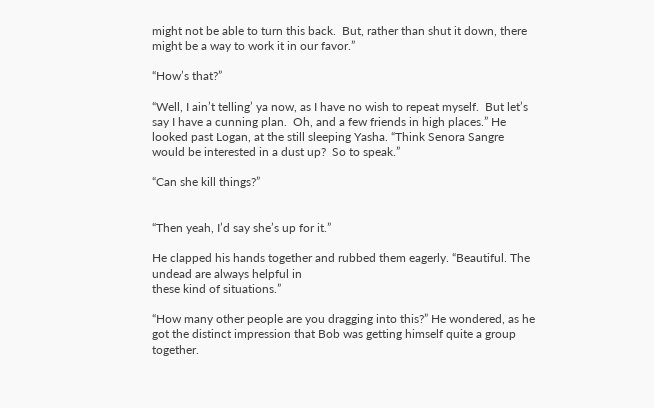might not be able to turn this back.  But, rather than shut it down, there might be a way to work it in our favor.”

“How’s that?”

“Well, I ain’t telling’ ya now, as I have no wish to repeat myself.  But let’s say I have a cunning plan.  Oh, and a few friends in high places.” He looked past Logan, at the still sleeping Yasha. “Think Senora Sangre would be interested in a dust up?  So to speak.”

“Can she kill things?”


“Then yeah, I’d say she’s up for it.”

He clapped his hands together and rubbed them eagerly. “Beautiful. The undead are always helpful in
these kind of situations.”

“How many other people are you dragging into this?” He wondered, as he got the distinct impression that Bob was getting himself quite a group together.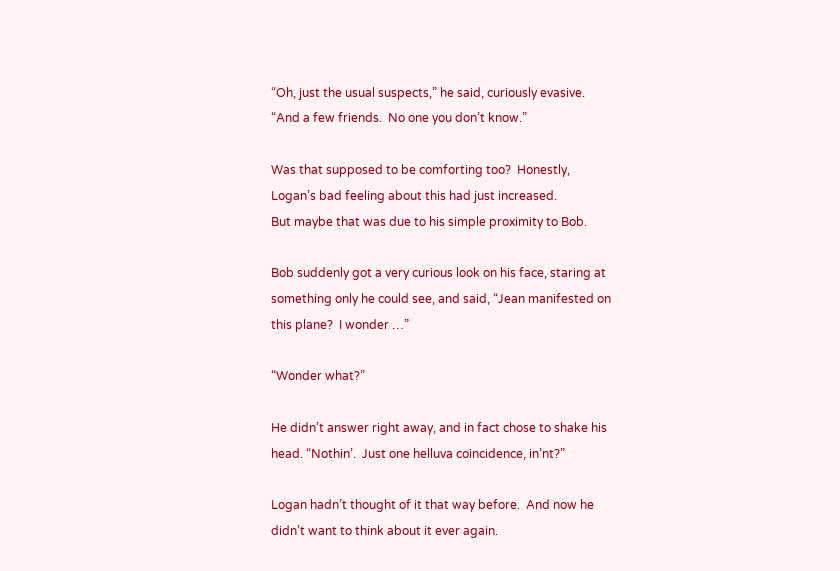“Oh, just the usual suspects,” he said, curiously evasive. “And a few friends.  No one you don’t know.”

Was that supposed to be comforting too?  Honestly, Logan’s bad feeling about this had just increased.
But maybe that was due to his simple proximity to Bob.

Bob suddenly got a very curious look on his face, staring at something only he could see, and said, “Jean manifested on this plane?  I wonder …”

“Wonder what?”

He didn’t answer right away, and in fact chose to shake his head. “Nothin’.  Just one helluva coincidence, in’nt?”

Logan hadn’t thought of it that way before.  And now he didn’t want to think about it ever again.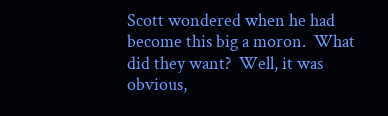Scott wondered when he had become this big a moron.  What did they want?  Well, it was obvious,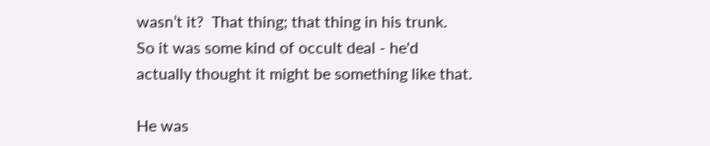wasn’t it?  That thing; that thing in his trunk.  So it was some kind of occult deal - he'd actually thought it might be something like that.

He was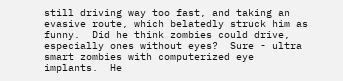still driving way too fast, and taking an evasive route, which belatedly struck him as funny.  Did he think zombies could drive, especially ones without eyes?  Sure - ultra smart zombies with computerized eye implants.  He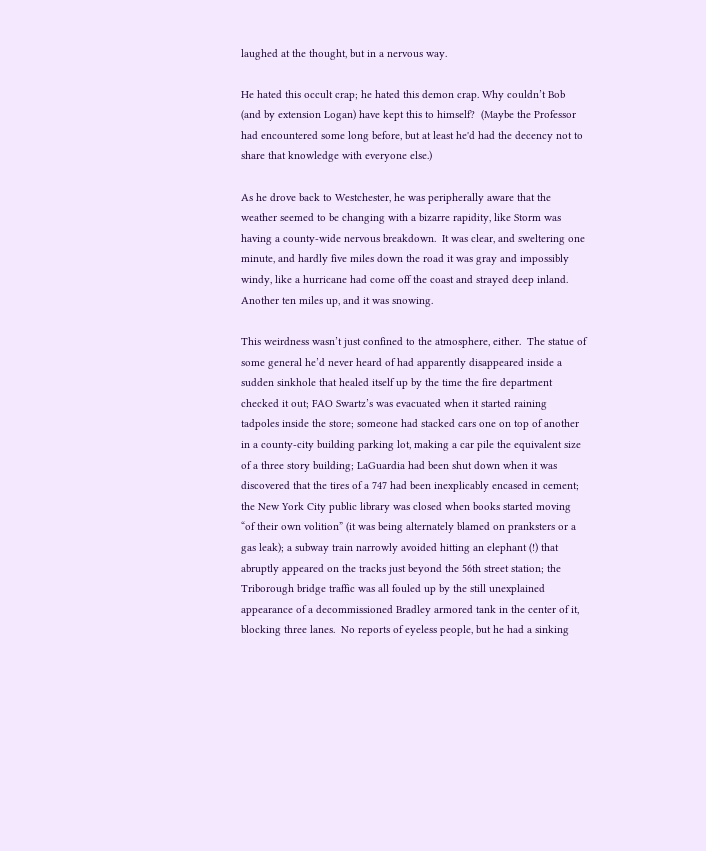laughed at the thought, but in a nervous way.

He hated this occult crap; he hated this demon crap. Why couldn’t Bob (and by extension Logan) have kept this to himself?  (Maybe the Professor had encountered some long before, but at least he'd had the decency not to share that knowledge with everyone else.)

As he drove back to Westchester, he was peripherally aware that the weather seemed to be changing with a bizarre rapidity, like Storm was having a county-wide nervous breakdown.  It was clear, and sweltering one minute, and hardly five miles down the road it was gray and impossibly windy, like a hurricane had come off the coast and strayed deep inland.  Another ten miles up, and it was snowing.

This weirdness wasn’t just confined to the atmosphere, either.  The statue of some general he’d never heard of had apparently disappeared inside a sudden sinkhole that healed itself up by the time the fire department checked it out; FAO Swartz’s was evacuated when it started raining tadpoles inside the store; someone had stacked cars one on top of another in a county-city building parking lot, making a car pile the equivalent size of a three story building; LaGuardia had been shut down when it was discovered that the tires of a 747 had been inexplicably encased in cement; the New York City public library was closed when books started moving “of their own volition” (it was being alternately blamed on pranksters or a gas leak); a subway train narrowly avoided hitting an elephant (!) that abruptly appeared on the tracks just beyond the 56th street station; the Triborough bridge traffic was all fouled up by the still unexplained appearance of a decommissioned Bradley armored tank in the center of it, blocking three lanes.  No reports of eyeless people, but he had a sinking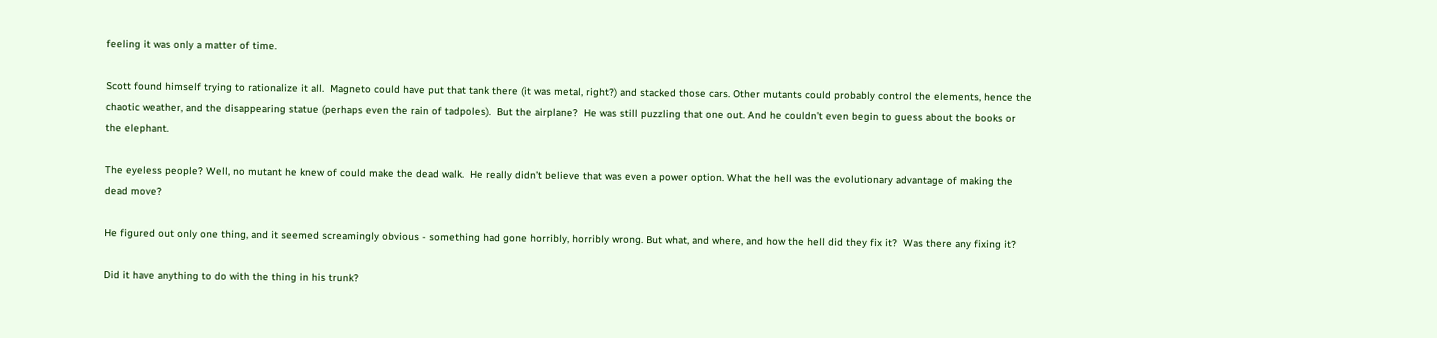feeling it was only a matter of time.

Scott found himself trying to rationalize it all.  Magneto could have put that tank there (it was metal, right?) and stacked those cars. Other mutants could probably control the elements, hence the chaotic weather, and the disappearing statue (perhaps even the rain of tadpoles).  But the airplane?  He was still puzzling that one out. And he couldn’t even begin to guess about the books or the elephant.

The eyeless people? Well, no mutant he knew of could make the dead walk.  He really didn’t believe that was even a power option. What the hell was the evolutionary advantage of making the dead move?

He figured out only one thing, and it seemed screamingly obvious - something had gone horribly, horribly wrong. But what, and where, and how the hell did they fix it?  Was there any fixing it?

Did it have anything to do with the thing in his trunk?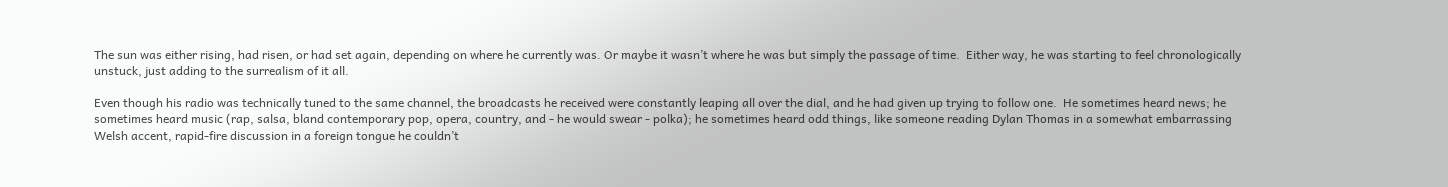The sun was either rising, had risen, or had set again, depending on where he currently was. Or maybe it wasn’t where he was but simply the passage of time.  Either way, he was starting to feel chronologically unstuck, just adding to the surrealism of it all.

Even though his radio was technically tuned to the same channel, the broadcasts he received were constantly leaping all over the dial, and he had given up trying to follow one.  He sometimes heard news; he sometimes heard music (rap, salsa, bland contemporary pop, opera, country, and - he would swear - polka); he sometimes heard odd things, like someone reading Dylan Thomas in a somewhat embarrassing Welsh accent, rapid-fire discussion in a foreign tongue he couldn’t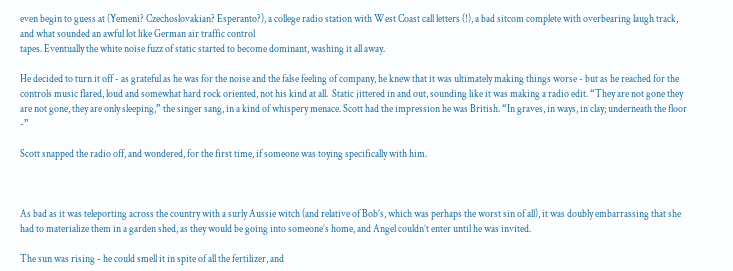even begin to guess at (Yemeni? Czechoslovakian? Esperanto?), a college radio station with West Coast call letters (!), a bad sitcom complete with overbearing laugh track, and what sounded an awful lot like German air traffic control
tapes. Eventually the white noise fuzz of static started to become dominant, washing it all away.

He decided to turn it off - as grateful as he was for the noise and the false feeling of company, he knew that it was ultimately making things worse - but as he reached for the controls music flared, loud and somewhat hard rock oriented, not his kind at all.  Static jittered in and out, sounding like it was making a radio edit. “They are not gone they are not gone, they are only sleeping,” the singer sang, in a kind of whispery menace. Scott had the impression he was British. “In graves, in ways, in clay; underneath the floor -”

Scott snapped the radio off, and wondered, for the first time, if someone was toying specifically with him.



As bad as it was teleporting across the country with a surly Aussie witch (and relative of Bob’s, which was perhaps the worst sin of all), it was doubly embarrassing that she had to materialize them in a garden shed, as they would be going into someone’s home, and Angel couldn’t enter until he was invited.

The sun was rising - he could smell it in spite of all the fertilizer, and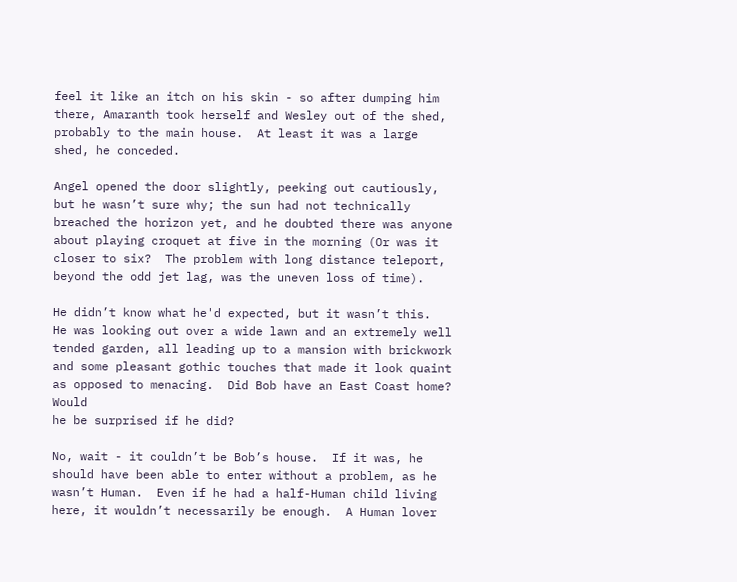feel it like an itch on his skin - so after dumping him there, Amaranth took herself and Wesley out of the shed, probably to the main house.  At least it was a large shed, he conceded.

Angel opened the door slightly, peeking out cautiously, but he wasn’t sure why; the sun had not technically breached the horizon yet, and he doubted there was anyone about playing croquet at five in the morning (Or was it closer to six?  The problem with long distance teleport, beyond the odd jet lag, was the uneven loss of time).

He didn’t know what he'd expected, but it wasn’t this.  He was looking out over a wide lawn and an extremely well tended garden, all leading up to a mansion with brickwork and some pleasant gothic touches that made it look quaint as opposed to menacing.  Did Bob have an East Coast home?  Would
he be surprised if he did?

No, wait - it couldn’t be Bob’s house.  If it was, he should have been able to enter without a problem, as he wasn’t Human.  Even if he had a half-Human child living here, it wouldn’t necessarily be enough.  A Human lover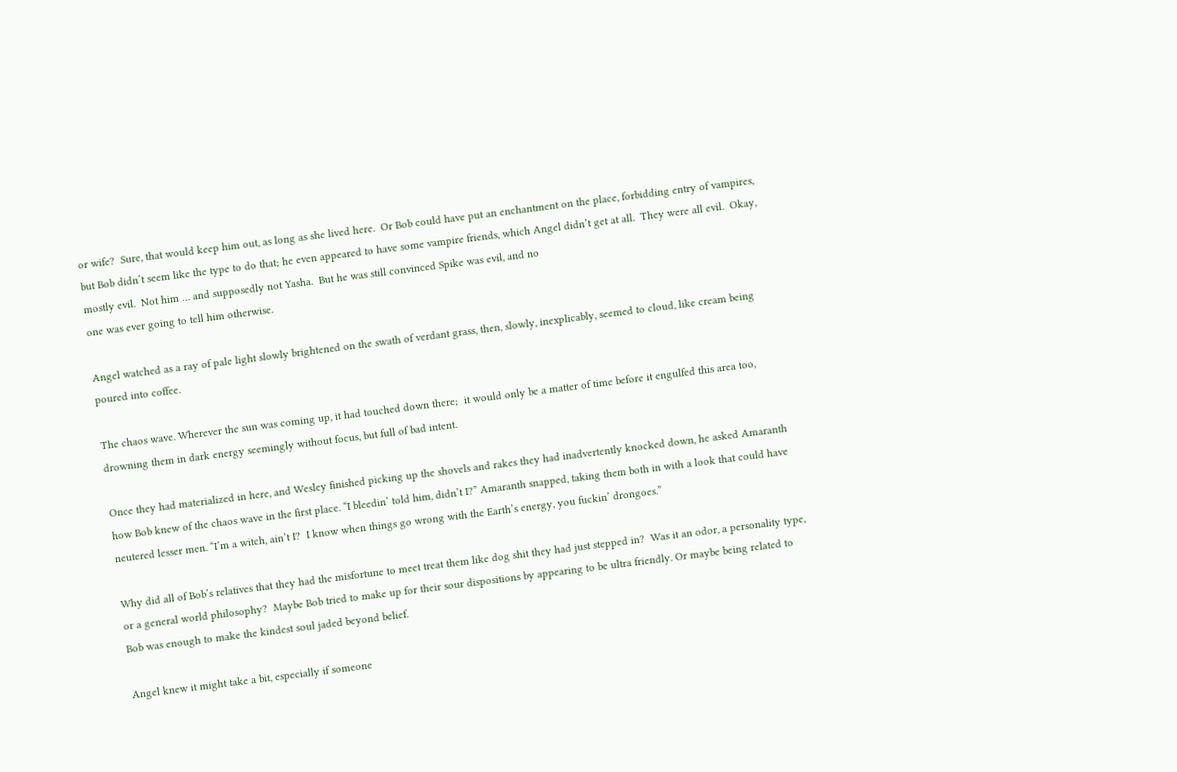or wife?  Sure, that would keep him out, as long as she lived here.  Or Bob could have put an enchantment on the place, forbidding entry of vampires, but Bob didn’t seem like the type to do that; he even appeared to have some vampire friends, which Angel didn’t get at all.  They were all evil.  Okay, mostly evil.  Not him … and supposedly not Yasha.  But he was still convinced Spike was evil, and no
one was ever going to tell him otherwise.

Angel watched as a ray of pale light slowly brightened on the swath of verdant grass, then, slowly, inexplicably, seemed to cloud, like cream being poured into coffee.

The chaos wave. Wherever the sun was coming up, it had touched down there;  it would only be a matter of time before it engulfed this area too, drowning them in dark energy seemingly without focus, but full of bad intent.

Once they had materialized in here, and Wesley finished picking up the shovels and rakes they had inadvertently knocked down, he asked Amaranth how Bob knew of the chaos wave in the first place. “I bleedin’ told him, didn’t I?” Amaranth snapped, taking them both in with a look that could have neutered lesser men. “I’m a witch, ain’t I?  I know when things go wrong with the Earth’s energy, you fuckin’ drongoes.”

Why did all of Bob’s relatives that they had the misfortune to meet treat them like dog shit they had just stepped in?  Was it an odor, a personality type, or a general world philosophy?  Maybe Bob tried to make up for their sour dispositions by appearing to be ultra friendly. Or maybe being related to Bob was enough to make the kindest soul jaded beyond belief.

Angel knew it might take a bit, especially if someone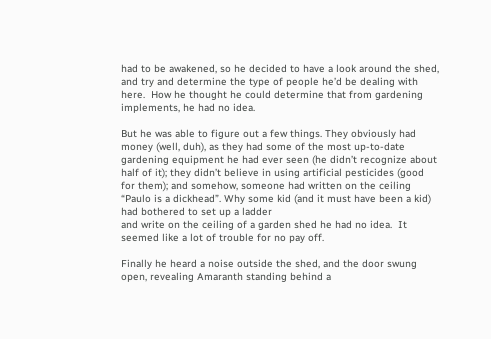had to be awakened, so he decided to have a look around the shed, and try and determine the type of people he’d be dealing with here.  How he thought he could determine that from gardening implements, he had no idea.

But he was able to figure out a few things. They obviously had money (well, duh), as they had some of the most up-to-date gardening equipment he had ever seen (he didn’t recognize about half of it); they didn’t believe in using artificial pesticides (good for them); and somehow, someone had written on the ceiling “Paulo is a dickhead”. Why some kid (and it must have been a kid) had bothered to set up a ladder
and write on the ceiling of a garden shed he had no idea.  It seemed like a lot of trouble for no pay off.

Finally he heard a noise outside the shed, and the door swung open, revealing Amaranth standing behind a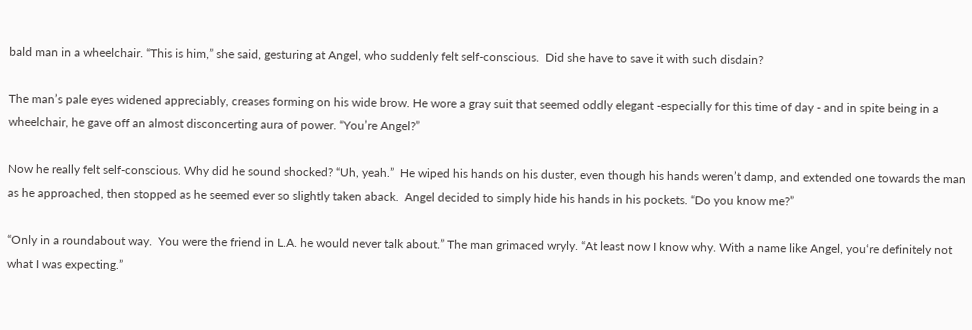bald man in a wheelchair. “This is him,” she said, gesturing at Angel, who suddenly felt self-conscious.  Did she have to save it with such disdain?

The man’s pale eyes widened appreciably, creases forming on his wide brow. He wore a gray suit that seemed oddly elegant -especially for this time of day - and in spite being in a wheelchair, he gave off an almost disconcerting aura of power. “You’re Angel?”

Now he really felt self-conscious. Why did he sound shocked? “Uh, yeah.”  He wiped his hands on his duster, even though his hands weren’t damp, and extended one towards the man as he approached, then stopped as he seemed ever so slightly taken aback.  Angel decided to simply hide his hands in his pockets. “Do you know me?”

“Only in a roundabout way.  You were the friend in L.A. he would never talk about.” The man grimaced wryly. “At least now I know why. With a name like Angel, you‘re definitely not what I was expecting.”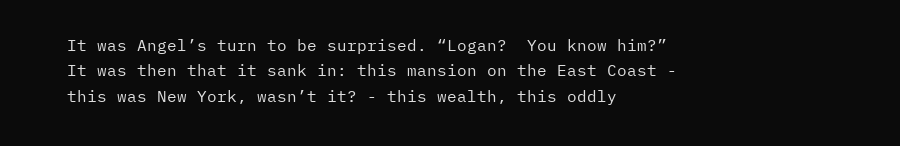It was Angel’s turn to be surprised. “Logan?  You know him?”  It was then that it sank in: this mansion on the East Coast - this was New York, wasn’t it? - this wealth, this oddly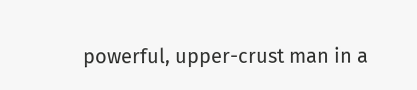powerful, upper-crust man in a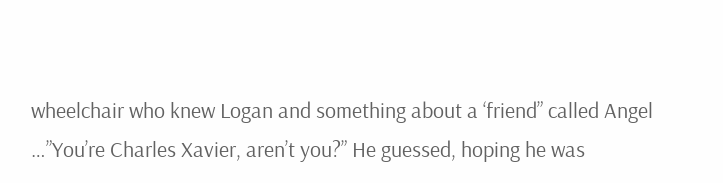wheelchair who knew Logan and something about a ‘friend” called Angel …”You’re Charles Xavier, aren’t you?” He guessed, hoping he was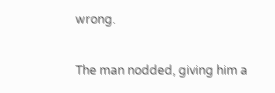wrong.

The man nodded, giving him a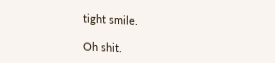tight smile.

Oh shit.